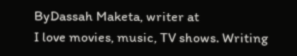ByDassah Maketa, writer at
I love movies, music, TV shows. Writing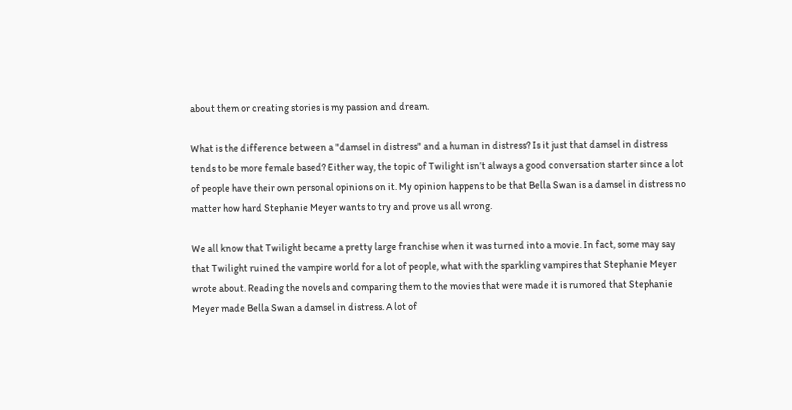about them or creating stories is my passion and dream.

What is the difference between a "damsel in distress" and a human in distress? Is it just that damsel in distress tends to be more female based? Either way, the topic of Twilight isn’t always a good conversation starter since a lot of people have their own personal opinions on it. My opinion happens to be that Bella Swan is a damsel in distress no matter how hard Stephanie Meyer wants to try and prove us all wrong.

We all know that Twilight became a pretty large franchise when it was turned into a movie. In fact, some may say that Twilight ruined the vampire world for a lot of people, what with the sparkling vampires that Stephanie Meyer wrote about. Reading the novels and comparing them to the movies that were made it is rumored that Stephanie Meyer made Bella Swan a damsel in distress. A lot of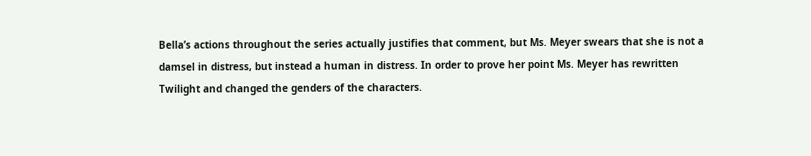Bella’s actions throughout the series actually justifies that comment, but Ms. Meyer swears that she is not a damsel in distress, but instead a human in distress. In order to prove her point Ms. Meyer has rewritten Twilight and changed the genders of the characters.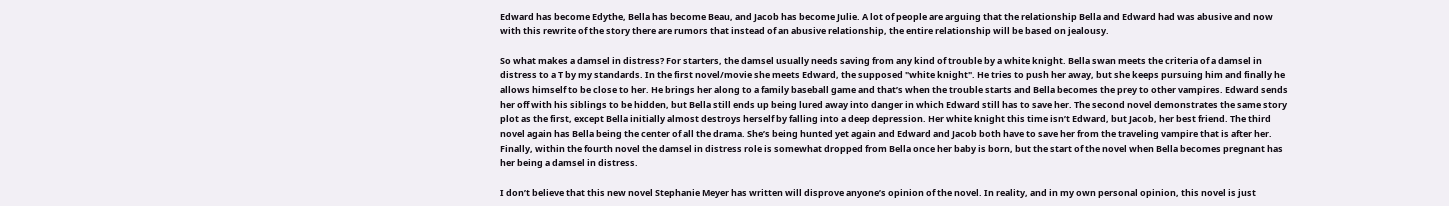Edward has become Edythe, Bella has become Beau, and Jacob has become Julie. A lot of people are arguing that the relationship Bella and Edward had was abusive and now with this rewrite of the story there are rumors that instead of an abusive relationship, the entire relationship will be based on jealousy.

So what makes a damsel in distress? For starters, the damsel usually needs saving from any kind of trouble by a white knight. Bella swan meets the criteria of a damsel in distress to a T by my standards. In the first novel/movie she meets Edward, the supposed "white knight". He tries to push her away, but she keeps pursuing him and finally he allows himself to be close to her. He brings her along to a family baseball game and that’s when the trouble starts and Bella becomes the prey to other vampires. Edward sends her off with his siblings to be hidden, but Bella still ends up being lured away into danger in which Edward still has to save her. The second novel demonstrates the same story plot as the first, except Bella initially almost destroys herself by falling into a deep depression. Her white knight this time isn’t Edward, but Jacob, her best friend. The third novel again has Bella being the center of all the drama. She’s being hunted yet again and Edward and Jacob both have to save her from the traveling vampire that is after her. Finally, within the fourth novel the damsel in distress role is somewhat dropped from Bella once her baby is born, but the start of the novel when Bella becomes pregnant has her being a damsel in distress.

I don’t believe that this new novel Stephanie Meyer has written will disprove anyone’s opinion of the novel. In reality, and in my own personal opinion, this novel is just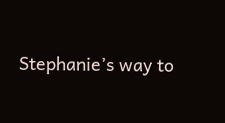Stephanie’s way to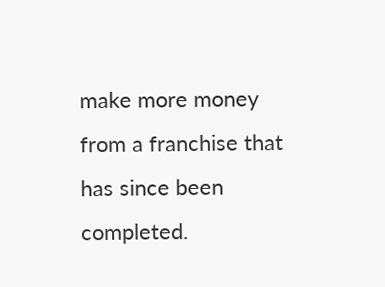make more money from a franchise that has since been completed.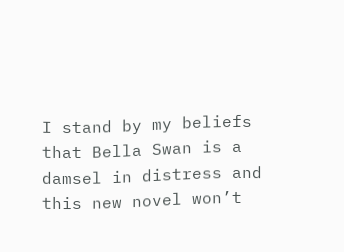I stand by my beliefs that Bella Swan is a damsel in distress and this new novel won’t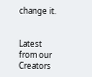change it.


Latest from our Creators